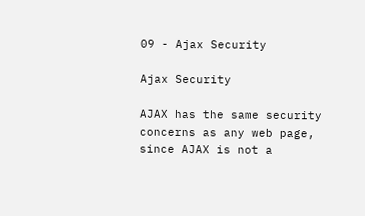09 - Ajax Security

Ajax Security

AJAX has the same security concerns as any web page, since AJAX is not a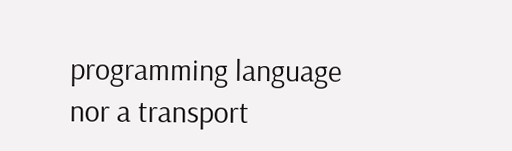programming language nor a transport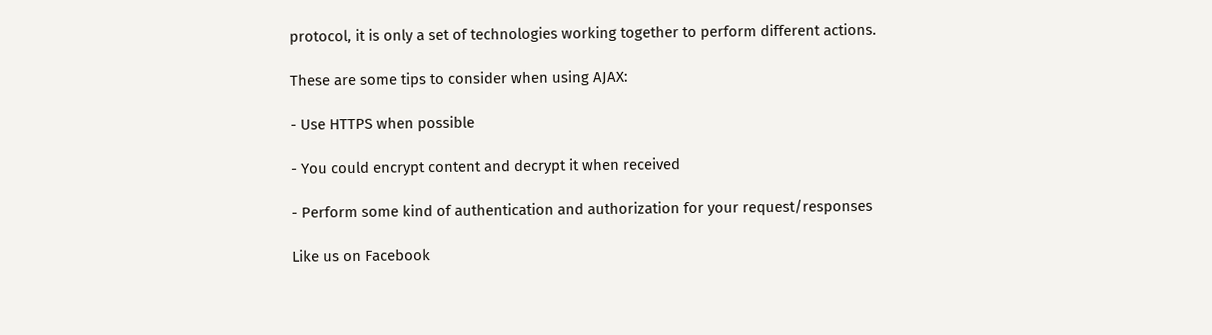protocol, it is only a set of technologies working together to perform different actions.

These are some tips to consider when using AJAX:

- Use HTTPS when possible

- You could encrypt content and decrypt it when received

- Perform some kind of authentication and authorization for your request/responses

Like us on Facebook